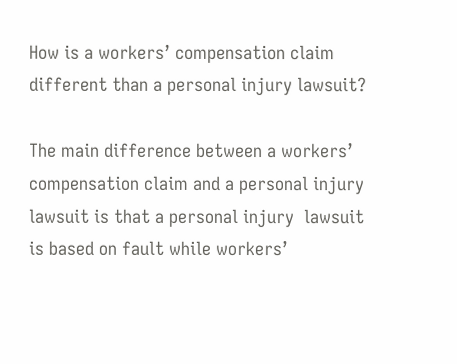How is a workers’ compensation claim different than a personal injury lawsuit?

The main difference between a workers’ compensation claim and a personal injury lawsuit is that a personal injury  lawsuit is based on fault while workers’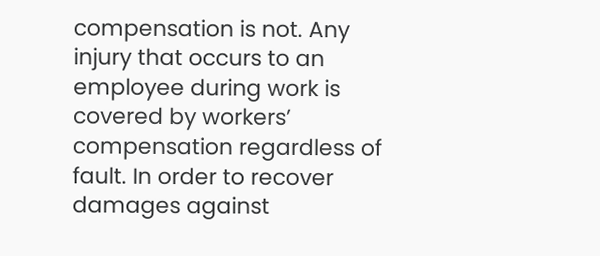compensation is not. Any injury that occurs to an employee during work is  covered by workers’ compensation regardless of fault. In order to recover damages against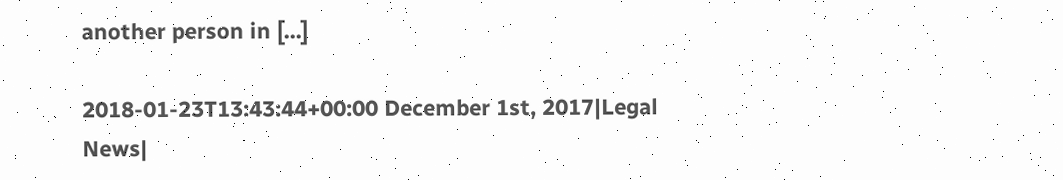another person in [...]

2018-01-23T13:43:44+00:00 December 1st, 2017|Legal News|